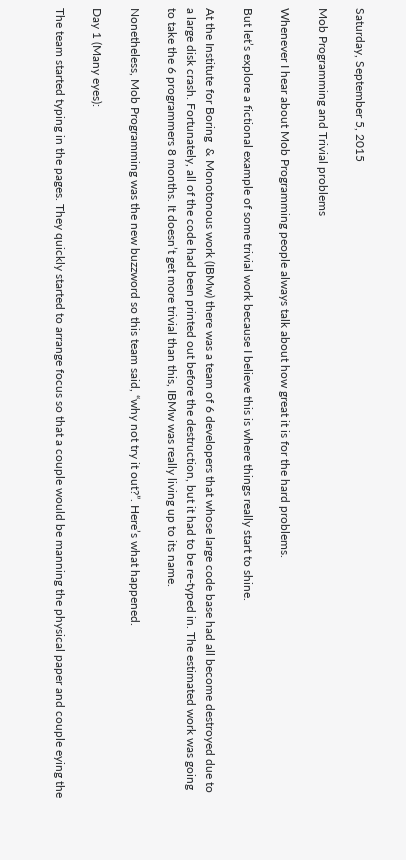Saturday, September 5, 2015

Mob Programming and Trivial problems

Whenever I hear about Mob Programming people always talk about how great it is for the hard problems.

But let’s explore a fictional example of some trivial work because I believe this is where things really start to shine.

At the Institute for Boring  & Monotonous work (IBMw) there was a team of 6 developers that whose large code base had all become destroyed due to a large disk crash. Fortunately, all of the code had been printed out before the destruction, but it had to be re-typed in. The estimated work was going to take the 6 programmers 8 months. It doesn’t get more trivial than this, IBMw was really living up to its name.

Nonetheless, Mob Programming was the new buzzword so this team said, “why not try it out?”. Here’s what happened.

Day 1 (Many eyes):

The team started typing in the pages. They quickly started to arrange focus so that a couple would be manning the physical paper and couple eying the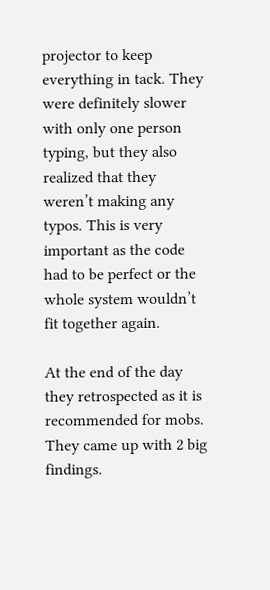projector to keep everything in tack. They were definitely slower with only one person typing, but they also realized that they weren’t making any typos. This is very important as the code had to be perfect or the whole system wouldn’t fit together again.

At the end of the day they retrospected as it is recommended for mobs. They came up with 2 big findings.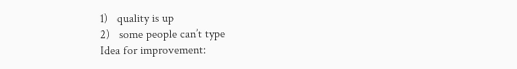1)   quality is up
2)   some people can’t type
Idea for improvement: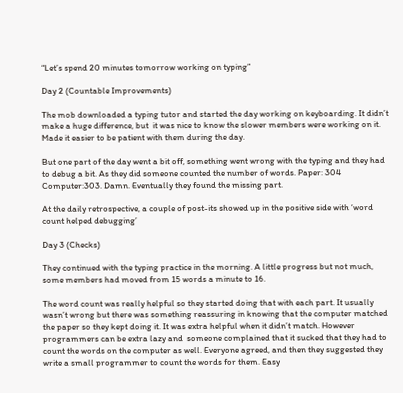“Let’s spend 20 minutes tomorrow working on typing”

Day 2 (Countable Improvements)

The mob downloaded a typing tutor and started the day working on keyboarding. It didn’t make a huge difference, but  it was nice to know the slower members were working on it. Made it easier to be patient with them during the day.

But one part of the day went a bit off, something went wrong with the typing and they had to debug a bit. As they did someone counted the number of words. Paper: 304 Computer:303. Damn. Eventually they found the missing part.

At the daily retrospective, a couple of post-its showed up in the positive side with ‘word count helped debugging’

Day 3 (Checks)

They continued with the typing practice in the morning. A little progress but not much, some members had moved from 15 words a minute to 16.

The word count was really helpful so they started doing that with each part. It usually wasn’t wrong but there was something reassuring in knowing that the computer matched the paper so they kept doing it. It was extra helpful when it didn’t match. However programmers can be extra lazy and  someone complained that it sucked that they had to count the words on the computer as well. Everyone agreed, and then they suggested they write a small programmer to count the words for them. Easy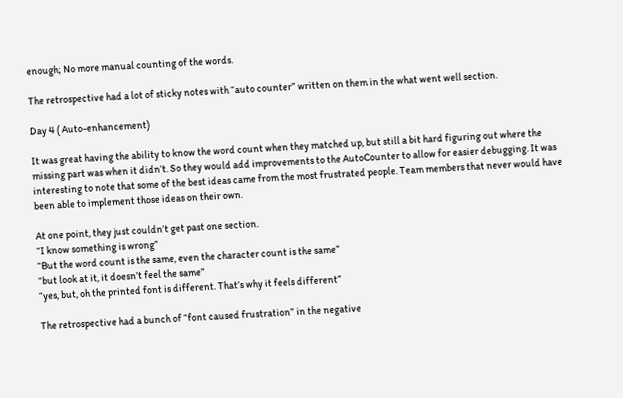enough; No more manual counting of the words.

The retrospective had a lot of sticky notes with “auto counter” written on them in the what went well section.

Day 4 ( Auto-enhancement)

It was great having the ability to know the word count when they matched up, but still a bit hard figuring out where the missing part was when it didn’t. So they would add improvements to the AutoCounter to allow for easier debugging. It was interesting to note that some of the best ideas came from the most frustrated people. Team members that never would have been able to implement those ideas on their own.

At one point, they just couldn’t get past one section.
“I know something is wrong”
“But the word count is the same, even the character count is the same”
“but look at it, it doesn’t feel the same”
“yes, but, oh the printed font is different. That’s why it feels different”

The retrospective had a bunch of “font caused frustration” in the negative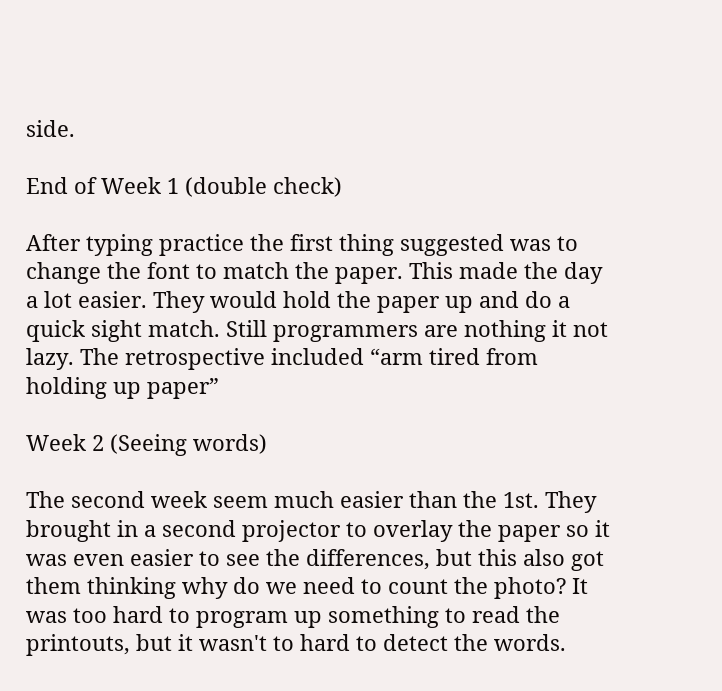side.

End of Week 1 (double check)

After typing practice the first thing suggested was to change the font to match the paper. This made the day a lot easier. They would hold the paper up and do a quick sight match. Still programmers are nothing it not lazy. The retrospective included “arm tired from holding up paper”

Week 2 (Seeing words)

The second week seem much easier than the 1st. They brought in a second projector to overlay the paper so it was even easier to see the differences, but this also got them thinking why do we need to count the photo? It was too hard to program up something to read the printouts, but it wasn't to hard to detect the words.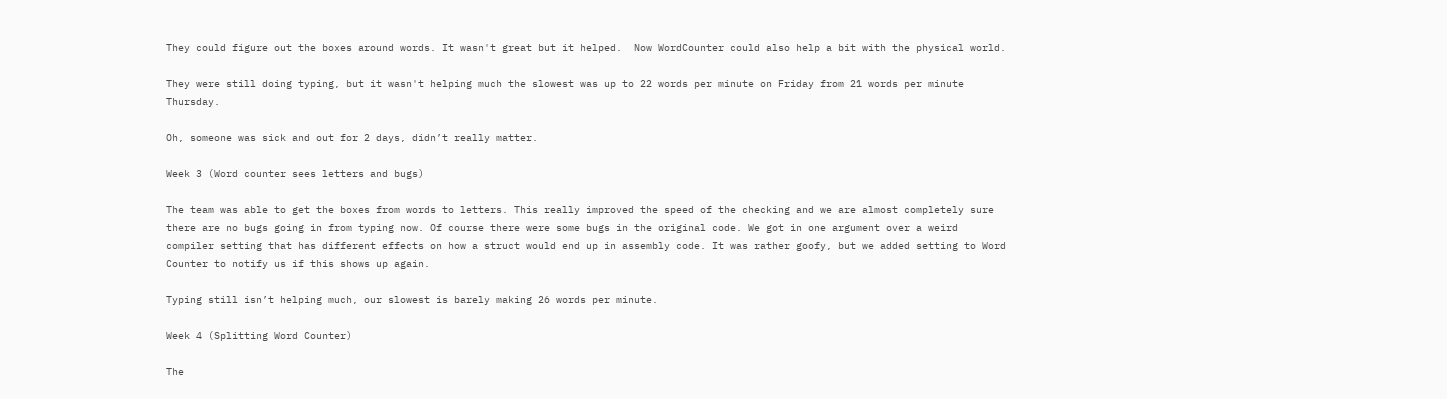They could figure out the boxes around words. It wasn't great but it helped.  Now WordCounter could also help a bit with the physical world.

They were still doing typing, but it wasn't helping much the slowest was up to 22 words per minute on Friday from 21 words per minute Thursday.

Oh, someone was sick and out for 2 days, didn’t really matter.

Week 3 (Word counter sees letters and bugs)

The team was able to get the boxes from words to letters. This really improved the speed of the checking and we are almost completely sure there are no bugs going in from typing now. Of course there were some bugs in the original code. We got in one argument over a weird compiler setting that has different effects on how a struct would end up in assembly code. It was rather goofy, but we added setting to Word Counter to notify us if this shows up again.

Typing still isn’t helping much, our slowest is barely making 26 words per minute.

Week 4 (Splitting Word Counter)

The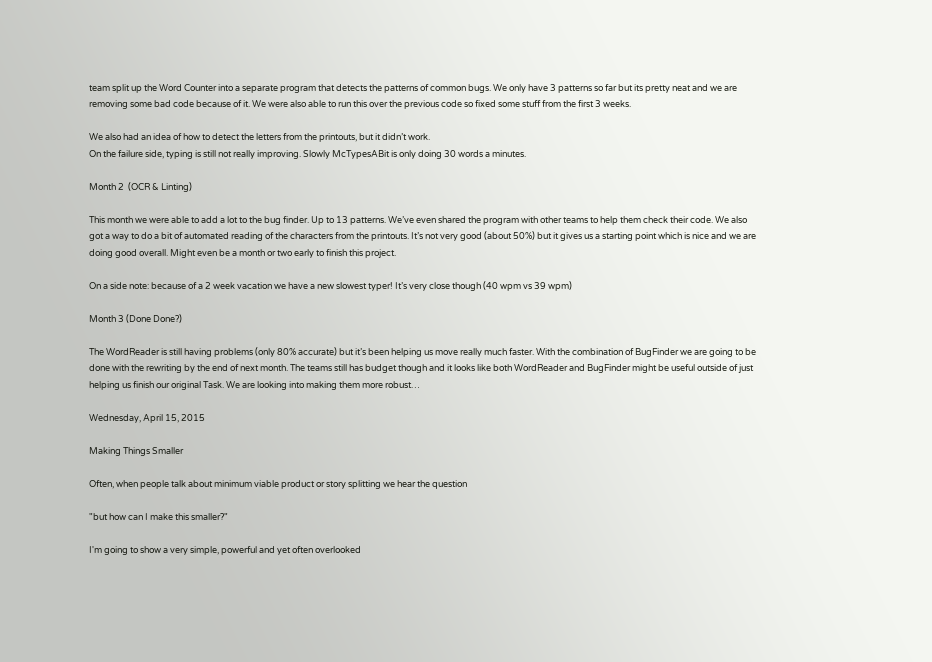team split up the Word Counter into a separate program that detects the patterns of common bugs. We only have 3 patterns so far but its pretty neat and we are removing some bad code because of it. We were also able to run this over the previous code so fixed some stuff from the first 3 weeks.

We also had an idea of how to detect the letters from the printouts, but it didn’t work.
On the failure side, typing is still not really improving. Slowly McTypesABit is only doing 30 words a minutes.

Month 2  (OCR & Linting)

This month we were able to add a lot to the bug finder. Up to 13 patterns. We’ve even shared the program with other teams to help them check their code. We also got a way to do a bit of automated reading of the characters from the printouts. It’s not very good (about 50%) but it gives us a starting point which is nice and we are doing good overall. Might even be a month or two early to finish this project.

On a side note: because of a 2 week vacation we have a new slowest typer! It’s very close though (40 wpm vs 39 wpm)

Month 3 (Done Done?)

The WordReader is still having problems (only 80% accurate) but it’s been helping us move really much faster. With the combination of BugFinder we are going to be done with the rewriting by the end of next month. The teams still has budget though and it looks like both WordReader and BugFinder might be useful outside of just helping us finish our original Task. We are looking into making them more robust…

Wednesday, April 15, 2015

Making Things Smaller

Often, when people talk about minimum viable product or story splitting we hear the question

"but how can I make this smaller?"

I'm going to show a very simple, powerful and yet often overlooked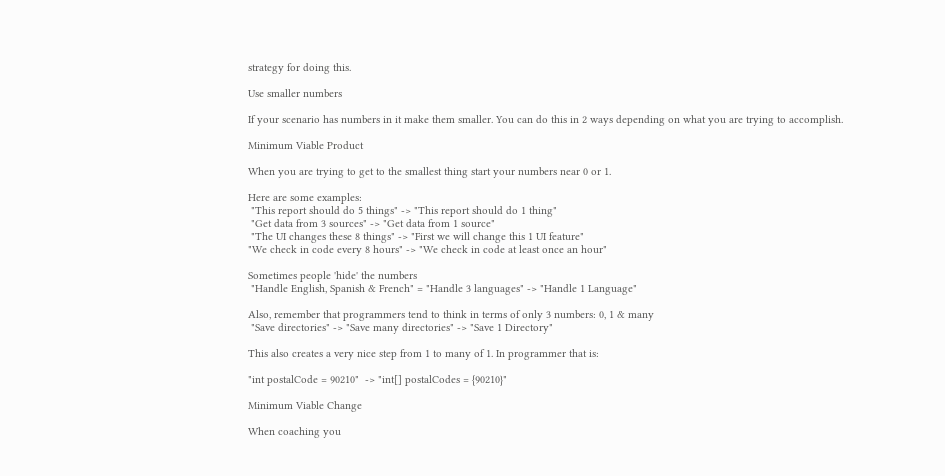strategy for doing this.

Use smaller numbers

If your scenario has numbers in it make them smaller. You can do this in 2 ways depending on what you are trying to accomplish.

Minimum Viable Product

When you are trying to get to the smallest thing start your numbers near 0 or 1.

Here are some examples:
 "This report should do 5 things" -> "This report should do 1 thing"
 "Get data from 3 sources" -> "Get data from 1 source"
 "The UI changes these 8 things" -> "First we will change this 1 UI feature"
"We check in code every 8 hours" -> "We check in code at least once an hour"

Sometimes people 'hide' the numbers
 "Handle English, Spanish & French" = "Handle 3 languages" -> "Handle 1 Language"

Also, remember that programmers tend to think in terms of only 3 numbers: 0, 1 & many
 "Save directories" -> "Save many directories" -> "Save 1 Directory"

This also creates a very nice step from 1 to many of 1. In programmer that is:

"int postalCode = 90210"  -> "int[] postalCodes = {90210}"

Minimum Viable Change

When coaching you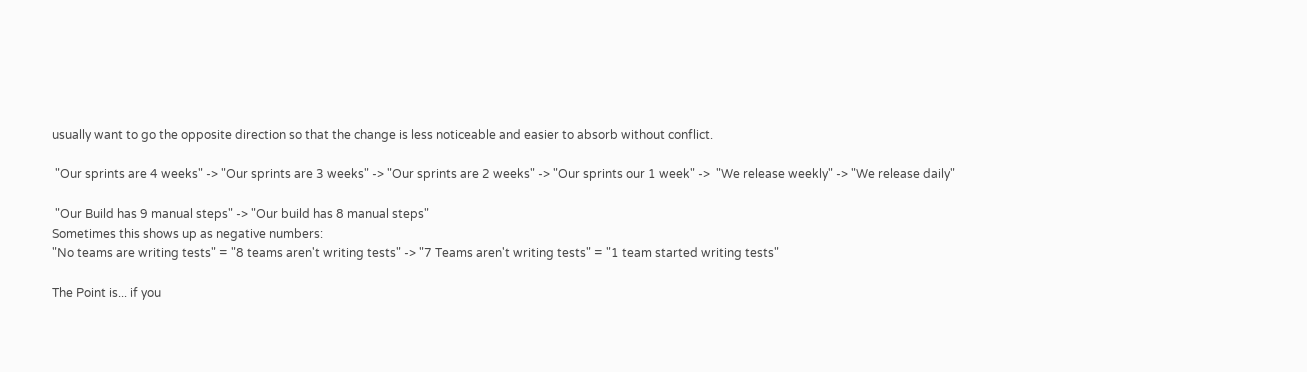usually want to go the opposite direction so that the change is less noticeable and easier to absorb without conflict.

 "Our sprints are 4 weeks" -> "Our sprints are 3 weeks" -> "Our sprints are 2 weeks" -> "Our sprints our 1 week" ->  "We release weekly" -> "We release daily"

 "Our Build has 9 manual steps" -> "Our build has 8 manual steps"
Sometimes this shows up as negative numbers:
"No teams are writing tests" = "8 teams aren't writing tests" -> "7 Teams aren't writing tests" = "1 team started writing tests"

The Point is... if you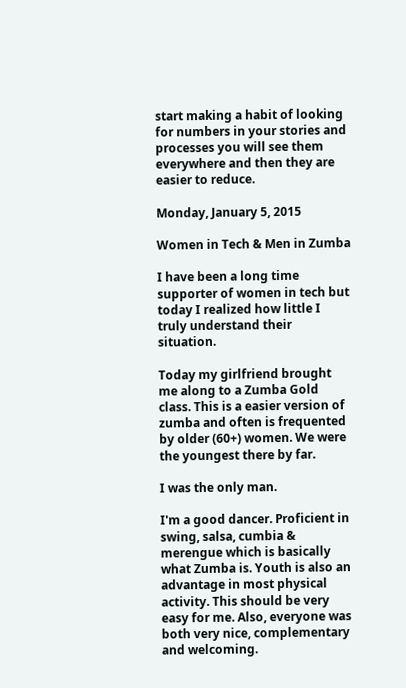start making a habit of looking for numbers in your stories and processes you will see them everywhere and then they are easier to reduce.

Monday, January 5, 2015

Women in Tech & Men in Zumba

I have been a long time supporter of women in tech but today I realized how little I truly understand their situation.

Today my girlfriend brought me along to a Zumba Gold class. This is a easier version of zumba and often is frequented by older (60+) women. We were the youngest there by far.

I was the only man.

I'm a good dancer. Proficient in swing, salsa, cumbia & merengue which is basically what Zumba is. Youth is also an advantage in most physical activity. This should be very easy for me. Also, everyone was both very nice, complementary and welcoming.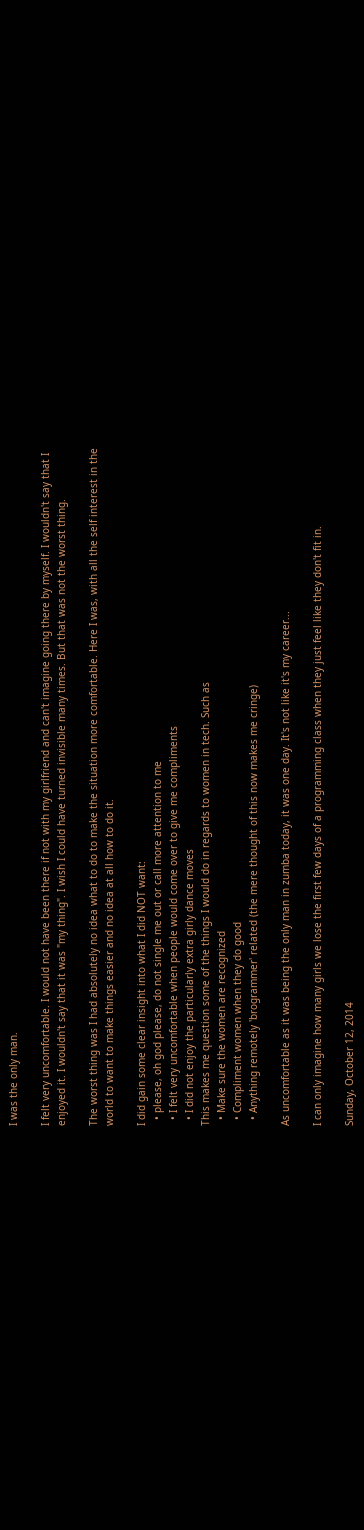I was the only man.

I felt very uncomfortable. I would not have been there if not with my girlfriend and can't imagine going there by myself. I wouldn't say that I enjoyed it. I wouldn't say that it was "my thing". I wish I could have turned invisible many times. But that was not the worst thing.

The worst thing was I had absolutely no idea what to do to make the situation more comfortable. Here I was, with all the self interest in the world to want to make things easier and no idea at all how to do it.

I did gain some clear insight into what I did NOT want:
  • please, oh god please, do not single me out or call more attention to me
  • I felt very uncomfortable when people would come over to give me compliments
  • I did not enjoy the particularly extra girly dance moves
This makes me question some of the things I would do in regards to women in tech. Such as
  • Make sure the women are recognized
  • Compliment women when they do good
  • Anything remotely 'brogrammer' related (the mere thought of this now makes me cringe)

As uncomfortable as it was being the only man in zumba today, it was one day. It's not like it's my career...

I can only imagine how many girls we lose the first few days of a programming class when they just feel like they don't fit in.

Sunday, October 12, 2014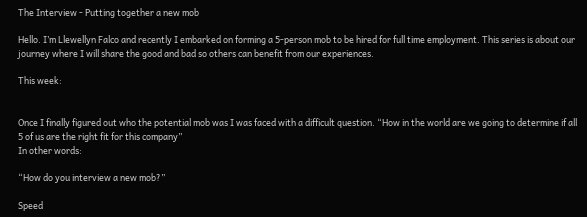The Interview - Putting together a new mob

Hello. I’m Llewellyn Falco and recently I embarked on forming a 5-person mob to be hired for full time employment. This series is about our journey where I will share the good and bad so others can benefit from our experiences.

This week:


Once I finally figured out who the potential mob was I was faced with a difficult question. “How in the world are we going to determine if all 5 of us are the right fit for this company”
In other words:

“How do you interview a new mob?”

Speed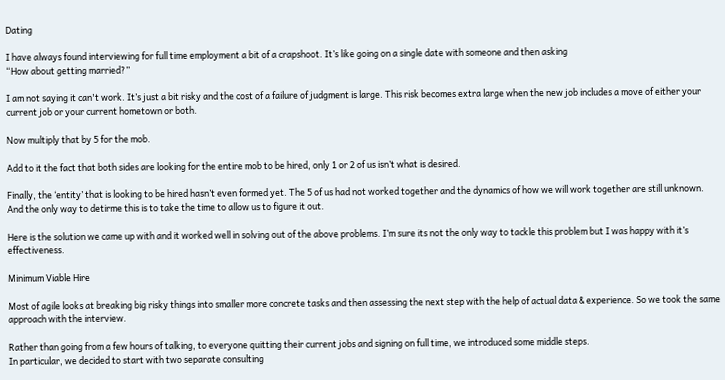Dating

I have always found interviewing for full time employment a bit of a crapshoot. It’s like going on a single date with someone and then asking
“How about getting married?”

I am not saying it can't work. It’s just a bit risky and the cost of a failure of judgment is large. This risk becomes extra large when the new job includes a move of either your current job or your current hometown or both.

Now multiply that by 5 for the mob.

Add to it the fact that both sides are looking for the entire mob to be hired, only 1 or 2 of us isn’t what is desired.

Finally, the ‘entity’ that is looking to be hired hasn’t even formed yet. The 5 of us had not worked together and the dynamics of how we will work together are still unknown. And the only way to detirme this is to take the time to allow us to figure it out.

Here is the solution we came up with and it worked well in solving out of the above problems. I’m sure its not the only way to tackle this problem but I was happy with it’s effectiveness.

Minimum Viable Hire

Most of agile looks at breaking big risky things into smaller more concrete tasks and then assessing the next step with the help of actual data & experience. So we took the same approach with the interview.

Rather than going from a few hours of talking, to everyone quitting their current jobs and signing on full time, we introduced some middle steps.
In particular, we decided to start with two separate consulting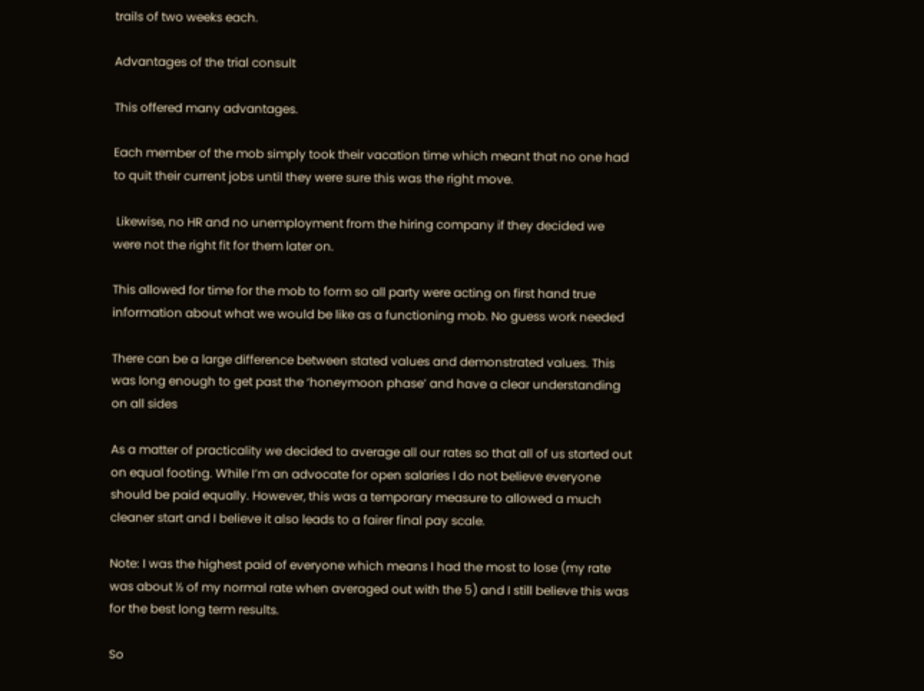trails of two weeks each.

Advantages of the trial consult

This offered many advantages.

Each member of the mob simply took their vacation time which meant that no one had to quit their current jobs until they were sure this was the right move.

 Likewise, no HR and no unemployment from the hiring company if they decided we were not the right fit for them later on.

This allowed for time for the mob to form so all party were acting on first hand true information about what we would be like as a functioning mob. No guess work needed

There can be a large difference between stated values and demonstrated values. This was long enough to get past the ‘honeymoon phase’ and have a clear understanding on all sides

As a matter of practicality we decided to average all our rates so that all of us started out on equal footing. While I’m an advocate for open salaries I do not believe everyone should be paid equally. However, this was a temporary measure to allowed a much cleaner start and I believe it also leads to a fairer final pay scale.

Note: I was the highest paid of everyone which means I had the most to lose (my rate was about ½ of my normal rate when averaged out with the 5) and I still believe this was for the best long term results.

So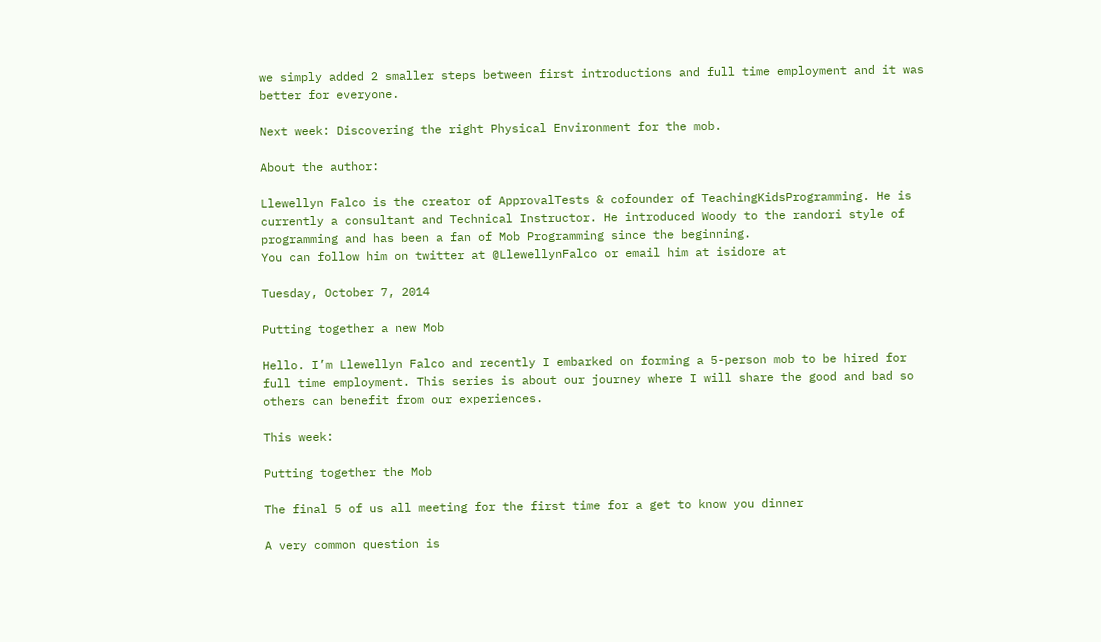we simply added 2 smaller steps between first introductions and full time employment and it was better for everyone.

Next week: Discovering the right Physical Environment for the mob.

About the author:

Llewellyn Falco is the creator of ApprovalTests & cofounder of TeachingKidsProgramming. He is currently a consultant and Technical Instructor. He introduced Woody to the randori style of programming and has been a fan of Mob Programming since the beginning.
You can follow him on twitter at @LlewellynFalco or email him at isidore at

Tuesday, October 7, 2014

Putting together a new Mob

Hello. I’m Llewellyn Falco and recently I embarked on forming a 5-person mob to be hired for full time employment. This series is about our journey where I will share the good and bad so others can benefit from our experiences.

This week:

Putting together the Mob

The final 5 of us all meeting for the first time for a get to know you dinner

A very common question is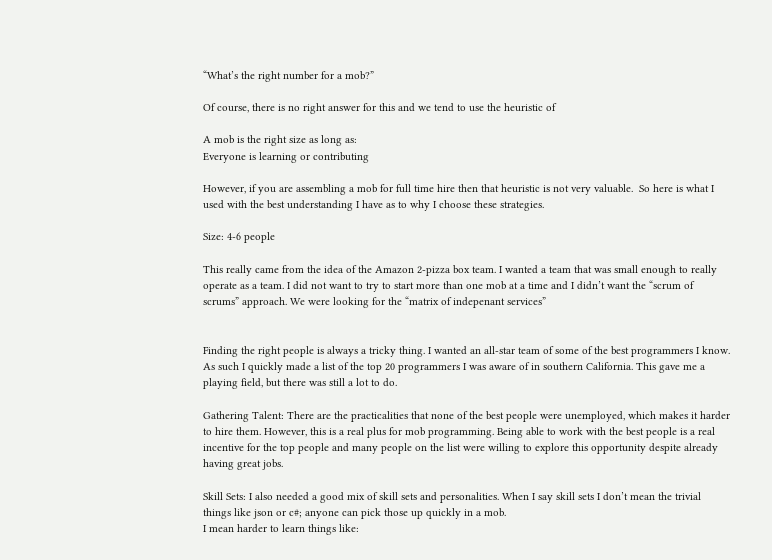“What’s the right number for a mob?”

Of course, there is no right answer for this and we tend to use the heuristic of

A mob is the right size as long as:
Everyone is learning or contributing

However, if you are assembling a mob for full time hire then that heuristic is not very valuable.  So here is what I used with the best understanding I have as to why I choose these strategies.

Size: 4-6 people

This really came from the idea of the Amazon 2-pizza box team. I wanted a team that was small enough to really operate as a team. I did not want to try to start more than one mob at a time and I didn’t want the “scrum of scrums” approach. We were looking for the “matrix of indepenant services”


Finding the right people is always a tricky thing. I wanted an all-star team of some of the best programmers I know. As such I quickly made a list of the top 20 programmers I was aware of in southern California. This gave me a playing field, but there was still a lot to do.

Gathering Talent: There are the practicalities that none of the best people were unemployed, which makes it harder to hire them. However, this is a real plus for mob programming. Being able to work with the best people is a real incentive for the top people and many people on the list were willing to explore this opportunity despite already having great jobs.

Skill Sets: I also needed a good mix of skill sets and personalities. When I say skill sets I don’t mean the trivial things like json or c#; anyone can pick those up quickly in a mob.
I mean harder to learn things like: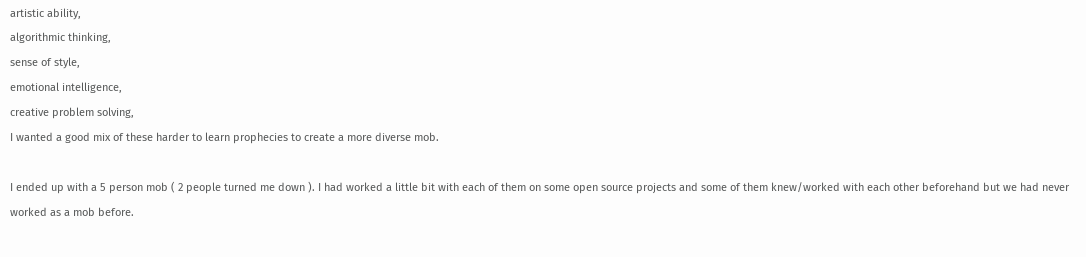artistic ability,
algorithmic thinking,
sense of style,
emotional intelligence,
creative problem solving,
I wanted a good mix of these harder to learn prophecies to create a more diverse mob.

I ended up with a 5 person mob ( 2 people turned me down ). I had worked a little bit with each of them on some open source projects and some of them knew/worked with each other beforehand but we had never worked as a mob before.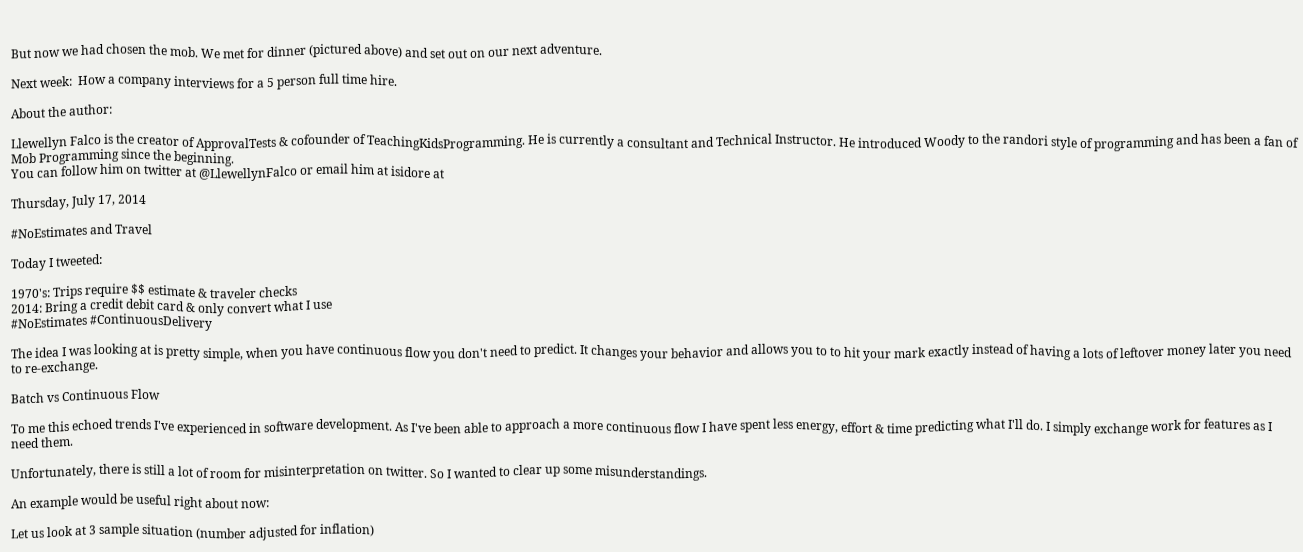But now we had chosen the mob. We met for dinner (pictured above) and set out on our next adventure.

Next week:  How a company interviews for a 5 person full time hire.

About the author:

Llewellyn Falco is the creator of ApprovalTests & cofounder of TeachingKidsProgramming. He is currently a consultant and Technical Instructor. He introduced Woody to the randori style of programming and has been a fan of Mob Programming since the beginning.
You can follow him on twitter at @LlewellynFalco or email him at isidore at

Thursday, July 17, 2014

#NoEstimates and Travel

Today I tweeted:

1970's: Trips require $$ estimate & traveler checks
2014: Bring a credit debit card & only convert what I use
#NoEstimates #ContinuousDelivery

The idea I was looking at is pretty simple, when you have continuous flow you don't need to predict. It changes your behavior and allows you to to hit your mark exactly instead of having a lots of leftover money later you need to re-exchange.

Batch vs Continuous Flow

To me this echoed trends I've experienced in software development. As I've been able to approach a more continuous flow I have spent less energy, effort & time predicting what I'll do. I simply exchange work for features as I need them.

Unfortunately, there is still a lot of room for misinterpretation on twitter. So I wanted to clear up some misunderstandings.

An example would be useful right about now:

Let us look at 3 sample situation (number adjusted for inflation)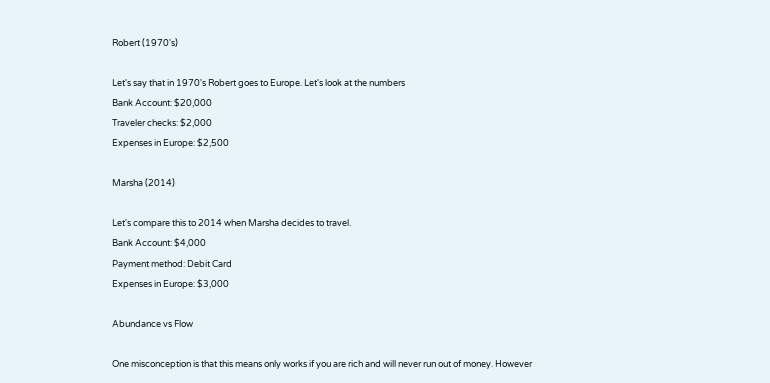Robert (1970's)

Let's say that in 1970's Robert goes to Europe. Let's look at the numbers
Bank Account: $20,000
Traveler checks: $2,000
Expenses in Europe: $2,500

Marsha (2014)

Let's compare this to 2014 when Marsha decides to travel.
Bank Account: $4,000
Payment method: Debit Card
Expenses in Europe: $3,000

Abundance vs Flow

One misconception is that this means only works if you are rich and will never run out of money. However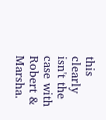this clearly isn't the case with Robert & Marsha.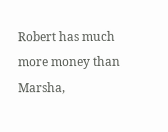Robert has much more money than Marsha,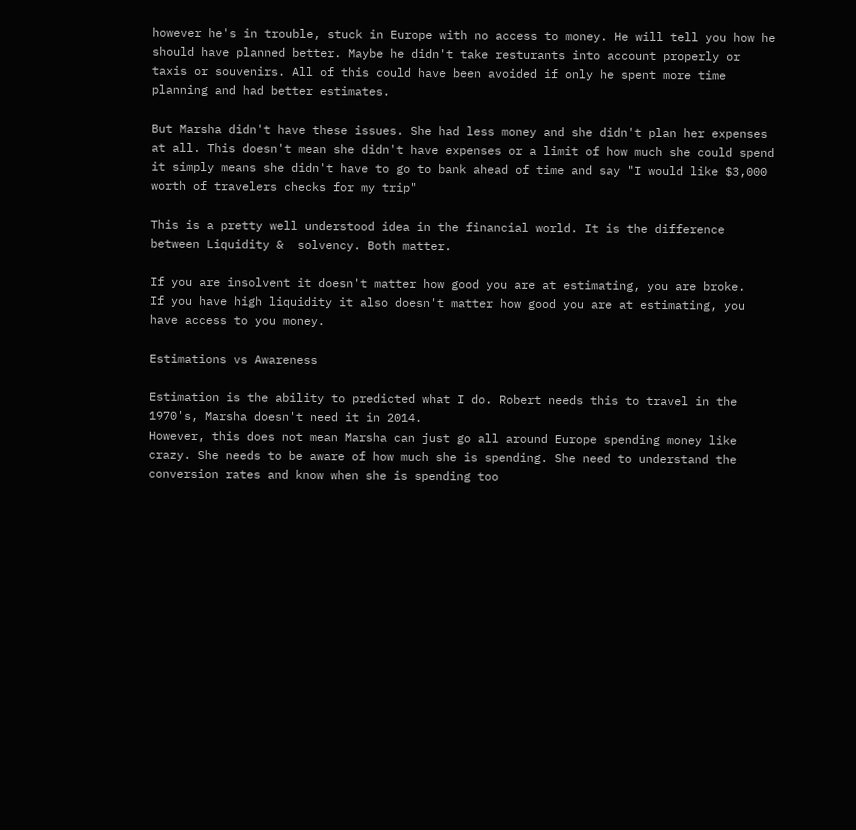however he's in trouble, stuck in Europe with no access to money. He will tell you how he should have planned better. Maybe he didn't take resturants into account properly or taxis or souvenirs. All of this could have been avoided if only he spent more time planning and had better estimates.

But Marsha didn't have these issues. She had less money and she didn't plan her expenses at all. This doesn't mean she didn't have expenses or a limit of how much she could spend it simply means she didn't have to go to bank ahead of time and say "I would like $3,000 worth of travelers checks for my trip"

This is a pretty well understood idea in the financial world. It is the difference between Liquidity &  solvency. Both matter.

If you are insolvent it doesn't matter how good you are at estimating, you are broke.
If you have high liquidity it also doesn't matter how good you are at estimating, you have access to you money.

Estimations vs Awareness

Estimation is the ability to predicted what I do. Robert needs this to travel in the 1970's, Marsha doesn't need it in 2014.
However, this does not mean Marsha can just go all around Europe spending money like crazy. She needs to be aware of how much she is spending. She need to understand the conversion rates and know when she is spending too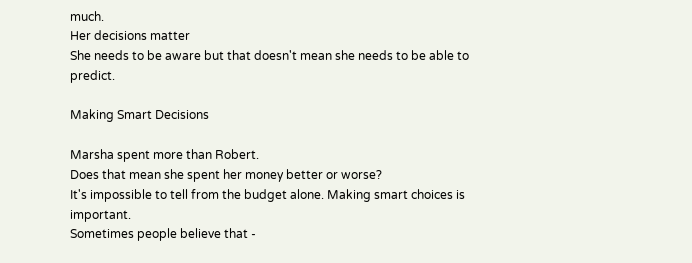much.
Her decisions matter
She needs to be aware but that doesn't mean she needs to be able to predict.

Making Smart Decisions

Marsha spent more than Robert.
Does that mean she spent her money better or worse?
It's impossible to tell from the budget alone. Making smart choices is important.
Sometimes people believe that -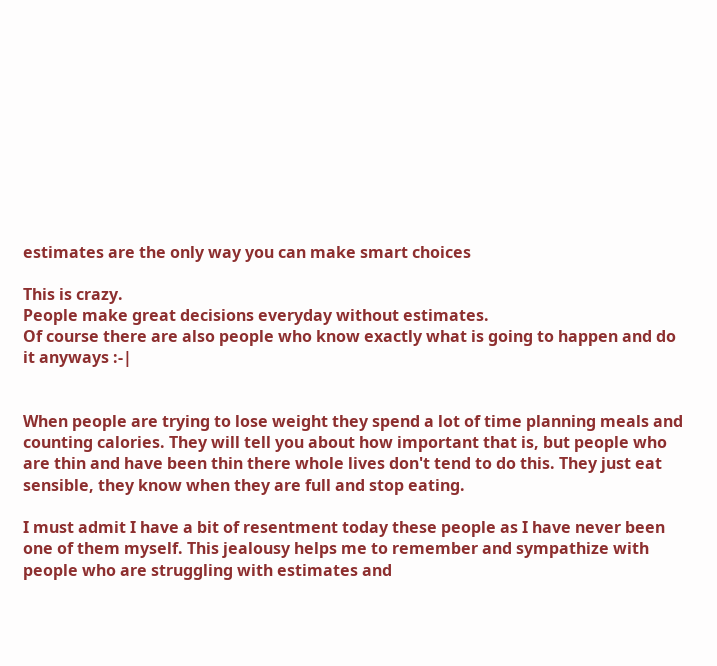estimates are the only way you can make smart choices

This is crazy.
People make great decisions everyday without estimates.
Of course there are also people who know exactly what is going to happen and do it anyways :-|


When people are trying to lose weight they spend a lot of time planning meals and counting calories. They will tell you about how important that is, but people who are thin and have been thin there whole lives don't tend to do this. They just eat sensible, they know when they are full and stop eating.

I must admit I have a bit of resentment today these people as I have never been one of them myself. This jealousy helps me to remember and sympathize with people who are struggling with estimates and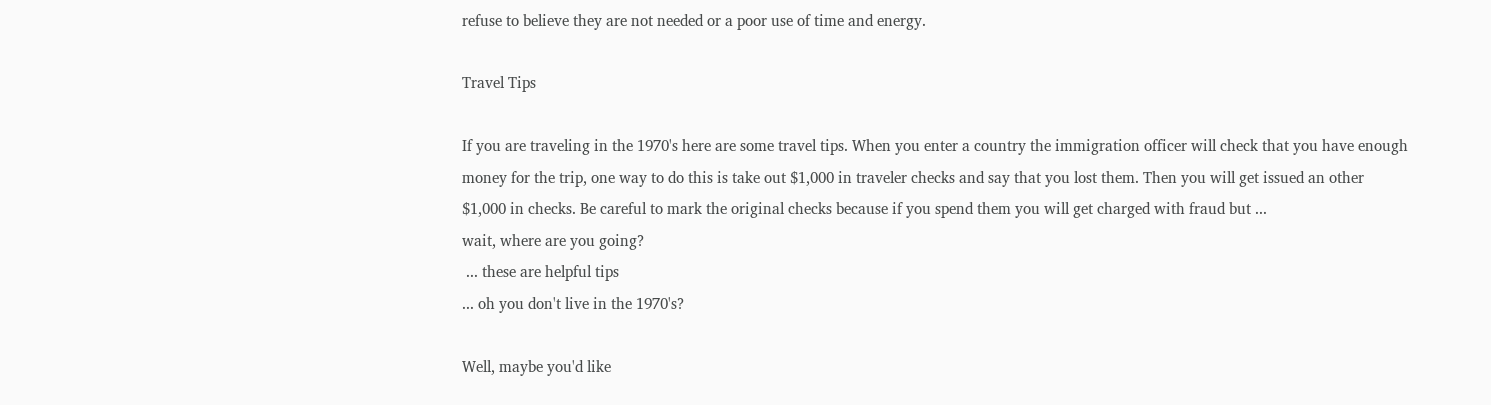refuse to believe they are not needed or a poor use of time and energy.

Travel Tips

If you are traveling in the 1970's here are some travel tips. When you enter a country the immigration officer will check that you have enough money for the trip, one way to do this is take out $1,000 in traveler checks and say that you lost them. Then you will get issued an other $1,000 in checks. Be careful to mark the original checks because if you spend them you will get charged with fraud but ...
wait, where are you going?
 ... these are helpful tips
... oh you don't live in the 1970's?

Well, maybe you'd like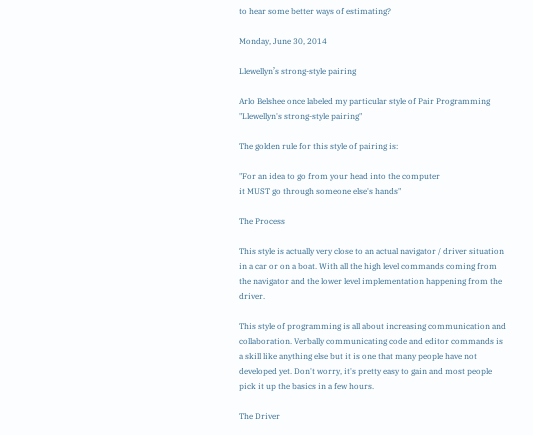to hear some better ways of estimating?

Monday, June 30, 2014

Llewellyn’s strong-style pairing

Arlo Belshee once labeled my particular style of Pair Programming "Llewellyn's strong-style pairing"

The golden rule for this style of pairing is:

"For an idea to go from your head into the computer
it MUST go through someone else's hands"

The Process

This style is actually very close to an actual navigator / driver situation in a car or on a boat. With all the high level commands coming from the navigator and the lower level implementation happening from the driver.

This style of programming is all about increasing communication and collaboration. Verbally communicating code and editor commands is a skill like anything else but it is one that many people have not developed yet. Don't worry, it's pretty easy to gain and most people pick it up the basics in a few hours.

The Driver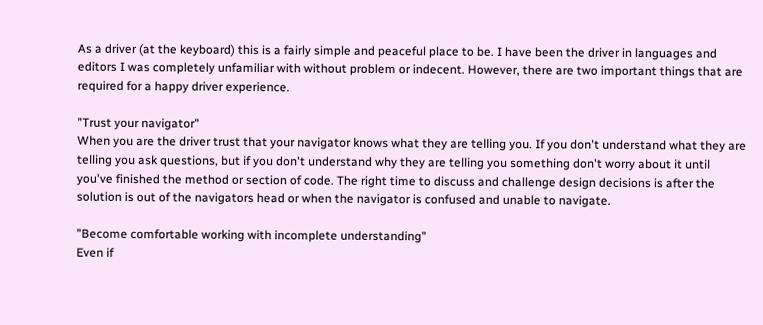As a driver (at the keyboard) this is a fairly simple and peaceful place to be. I have been the driver in languages and editors I was completely unfamiliar with without problem or indecent. However, there are two important things that are required for a happy driver experience.

"Trust your navigator"
When you are the driver trust that your navigator knows what they are telling you. If you don't understand what they are telling you ask questions, but if you don't understand why they are telling you something don't worry about it until you've finished the method or section of code. The right time to discuss and challenge design decisions is after the solution is out of the navigators head or when the navigator is confused and unable to navigate.

"Become comfortable working with incomplete understanding"
Even if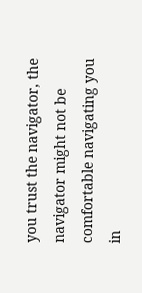you trust the navigator, the navigator might not be comfortable navigating you in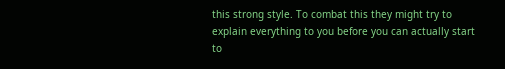this strong style. To combat this they might try to explain everything to you before you can actually start to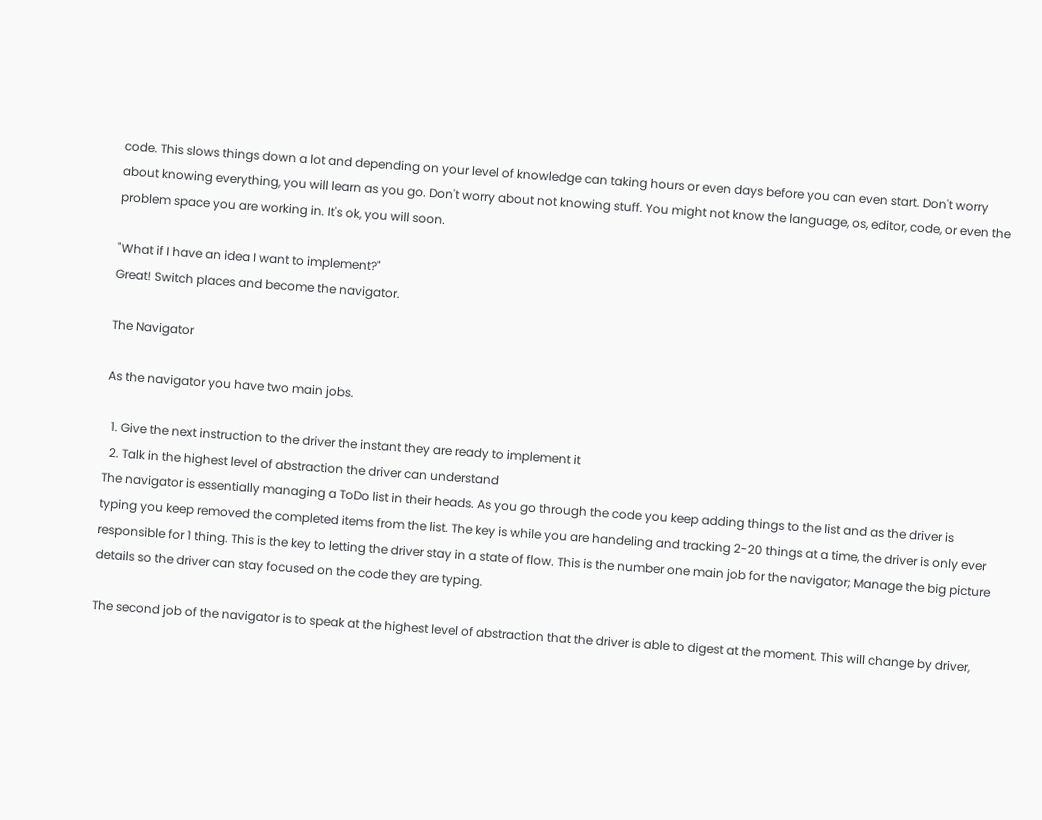code. This slows things down a lot and depending on your level of knowledge can taking hours or even days before you can even start. Don't worry about knowing everything, you will learn as you go. Don't worry about not knowing stuff. You might not know the language, os, editor, code, or even the problem space you are working in. It's ok, you will soon.

"What if I have an idea I want to implement?"
Great! Switch places and become the navigator.

The Navigator

As the navigator you have two main jobs.

  1. Give the next instruction to the driver the instant they are ready to implement it
  2. Talk in the highest level of abstraction the driver can understand
The navigator is essentially managing a ToDo list in their heads. As you go through the code you keep adding things to the list and as the driver is typing you keep removed the completed items from the list. The key is while you are handeling and tracking 2-20 things at a time, the driver is only ever responsible for 1 thing. This is the key to letting the driver stay in a state of flow. This is the number one main job for the navigator; Manage the big picture details so the driver can stay focused on the code they are typing.

The second job of the navigator is to speak at the highest level of abstraction that the driver is able to digest at the moment. This will change by driver,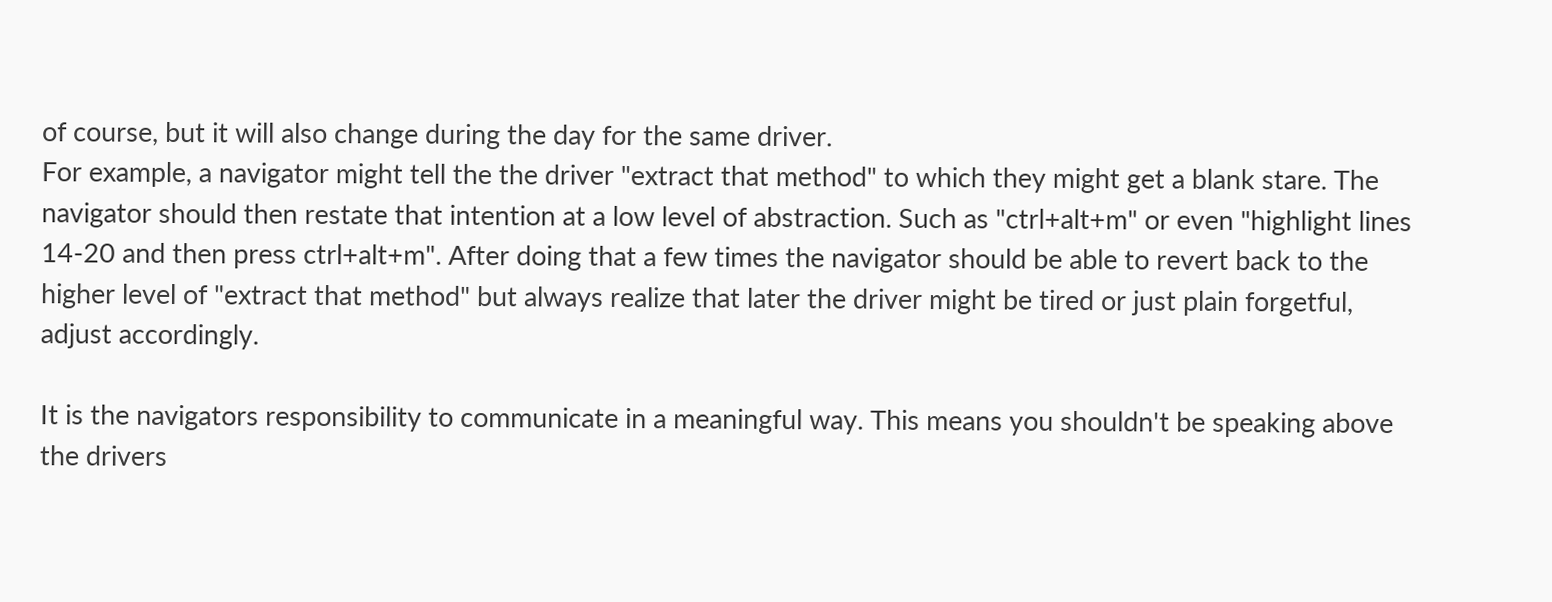of course, but it will also change during the day for the same driver.
For example, a navigator might tell the the driver "extract that method" to which they might get a blank stare. The navigator should then restate that intention at a low level of abstraction. Such as "ctrl+alt+m" or even "highlight lines 14-20 and then press ctrl+alt+m". After doing that a few times the navigator should be able to revert back to the higher level of "extract that method" but always realize that later the driver might be tired or just plain forgetful, adjust accordingly.

It is the navigators responsibility to communicate in a meaningful way. This means you shouldn't be speaking above the drivers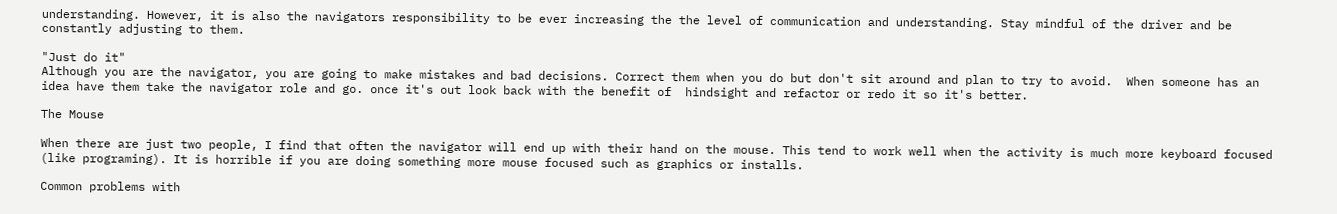understanding. However, it is also the navigators responsibility to be ever increasing the the level of communication and understanding. Stay mindful of the driver and be constantly adjusting to them.

"Just do it"
Although you are the navigator, you are going to make mistakes and bad decisions. Correct them when you do but don't sit around and plan to try to avoid.  When someone has an idea have them take the navigator role and go. once it's out look back with the benefit of  hindsight and refactor or redo it so it's better.

The Mouse

When there are just two people, I find that often the navigator will end up with their hand on the mouse. This tend to work well when the activity is much more keyboard focused (like programing). It is horrible if you are doing something more mouse focused such as graphics or installs.

Common problems with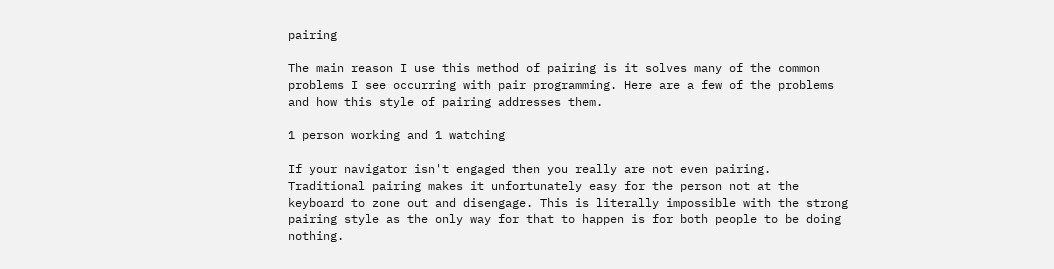pairing

The main reason I use this method of pairing is it solves many of the common problems I see occurring with pair programming. Here are a few of the problems and how this style of pairing addresses them.

1 person working and 1 watching

If your navigator isn't engaged then you really are not even pairing. Traditional pairing makes it unfortunately easy for the person not at the keyboard to zone out and disengage. This is literally impossible with the strong pairing style as the only way for that to happen is for both people to be doing nothing.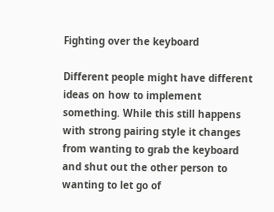Fighting over the keyboard

Different people might have different ideas on how to implement something. While this still happens with strong pairing style it changes from wanting to grab the keyboard and shut out the other person to wanting to let go of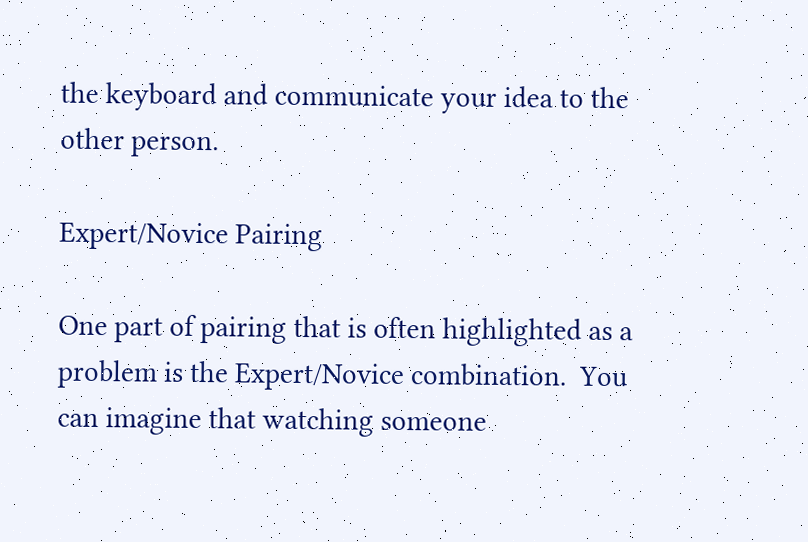the keyboard and communicate your idea to the other person.

Expert/Novice Pairing

One part of pairing that is often highlighted as a problem is the Expert/Novice combination.  You can imagine that watching someone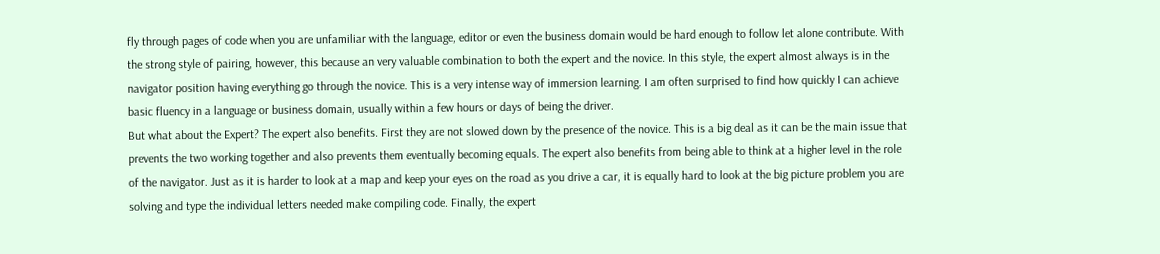fly through pages of code when you are unfamiliar with the language, editor or even the business domain would be hard enough to follow let alone contribute. With the strong style of pairing, however, this because an very valuable combination to both the expert and the novice. In this style, the expert almost always is in the navigator position having everything go through the novice. This is a very intense way of immersion learning. I am often surprised to find how quickly I can achieve basic fluency in a language or business domain, usually within a few hours or days of being the driver.
But what about the Expert? The expert also benefits. First they are not slowed down by the presence of the novice. This is a big deal as it can be the main issue that prevents the two working together and also prevents them eventually becoming equals. The expert also benefits from being able to think at a higher level in the role of the navigator. Just as it is harder to look at a map and keep your eyes on the road as you drive a car, it is equally hard to look at the big picture problem you are solving and type the individual letters needed make compiling code. Finally, the expert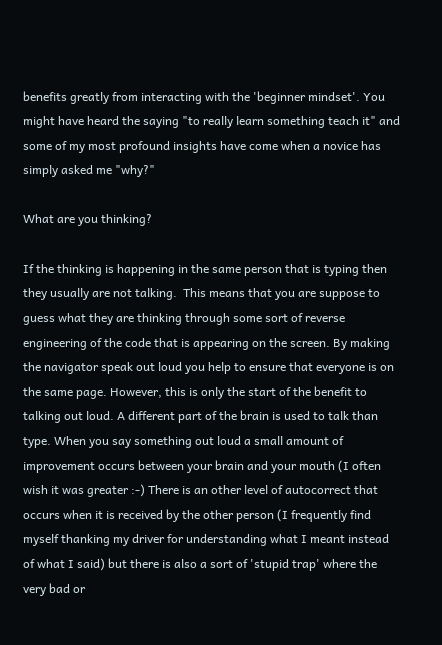benefits greatly from interacting with the 'beginner mindset'. You might have heard the saying "to really learn something teach it" and some of my most profound insights have come when a novice has simply asked me "why?"

What are you thinking?

If the thinking is happening in the same person that is typing then they usually are not talking.  This means that you are suppose to guess what they are thinking through some sort of reverse engineering of the code that is appearing on the screen. By making the navigator speak out loud you help to ensure that everyone is on the same page. However, this is only the start of the benefit to talking out loud. A different part of the brain is used to talk than type. When you say something out loud a small amount of improvement occurs between your brain and your mouth (I often wish it was greater :-) There is an other level of autocorrect that occurs when it is received by the other person (I frequently find myself thanking my driver for understanding what I meant instead of what I said) but there is also a sort of 'stupid trap' where the very bad or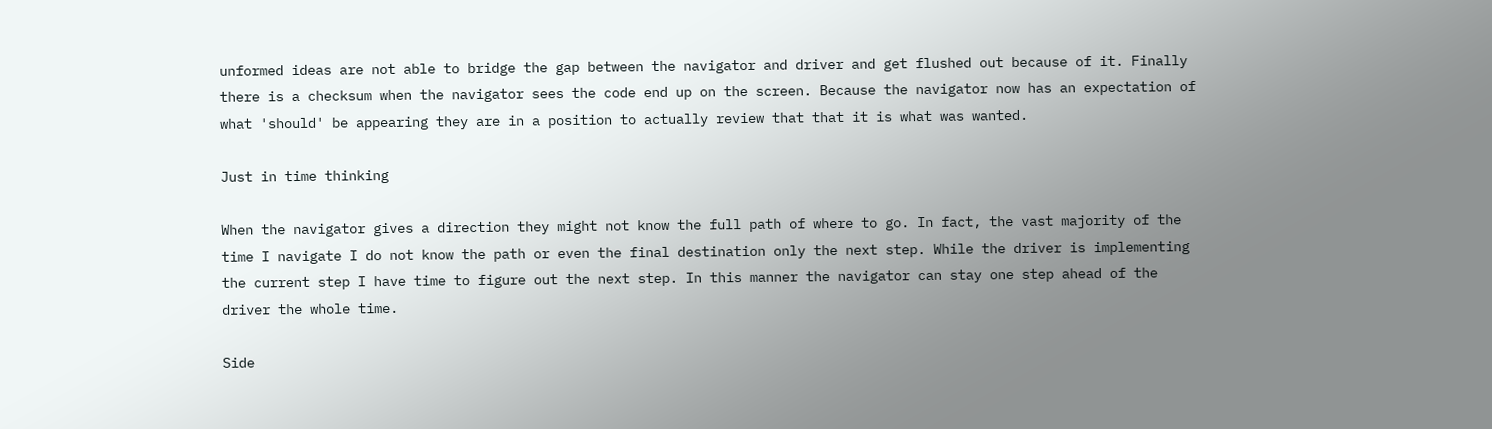unformed ideas are not able to bridge the gap between the navigator and driver and get flushed out because of it. Finally there is a checksum when the navigator sees the code end up on the screen. Because the navigator now has an expectation of what 'should' be appearing they are in a position to actually review that that it is what was wanted.

Just in time thinking

When the navigator gives a direction they might not know the full path of where to go. In fact, the vast majority of the time I navigate I do not know the path or even the final destination only the next step. While the driver is implementing the current step I have time to figure out the next step. In this manner the navigator can stay one step ahead of the driver the whole time.

Side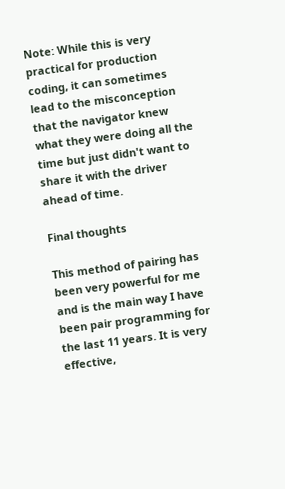Note: While this is very practical for production coding, it can sometimes lead to the misconception that the navigator knew what they were doing all the time but just didn't want to share it with the driver ahead of time.

Final thoughts

This method of pairing has been very powerful for me and is the main way I have been pair programming for the last 11 years. It is very effective,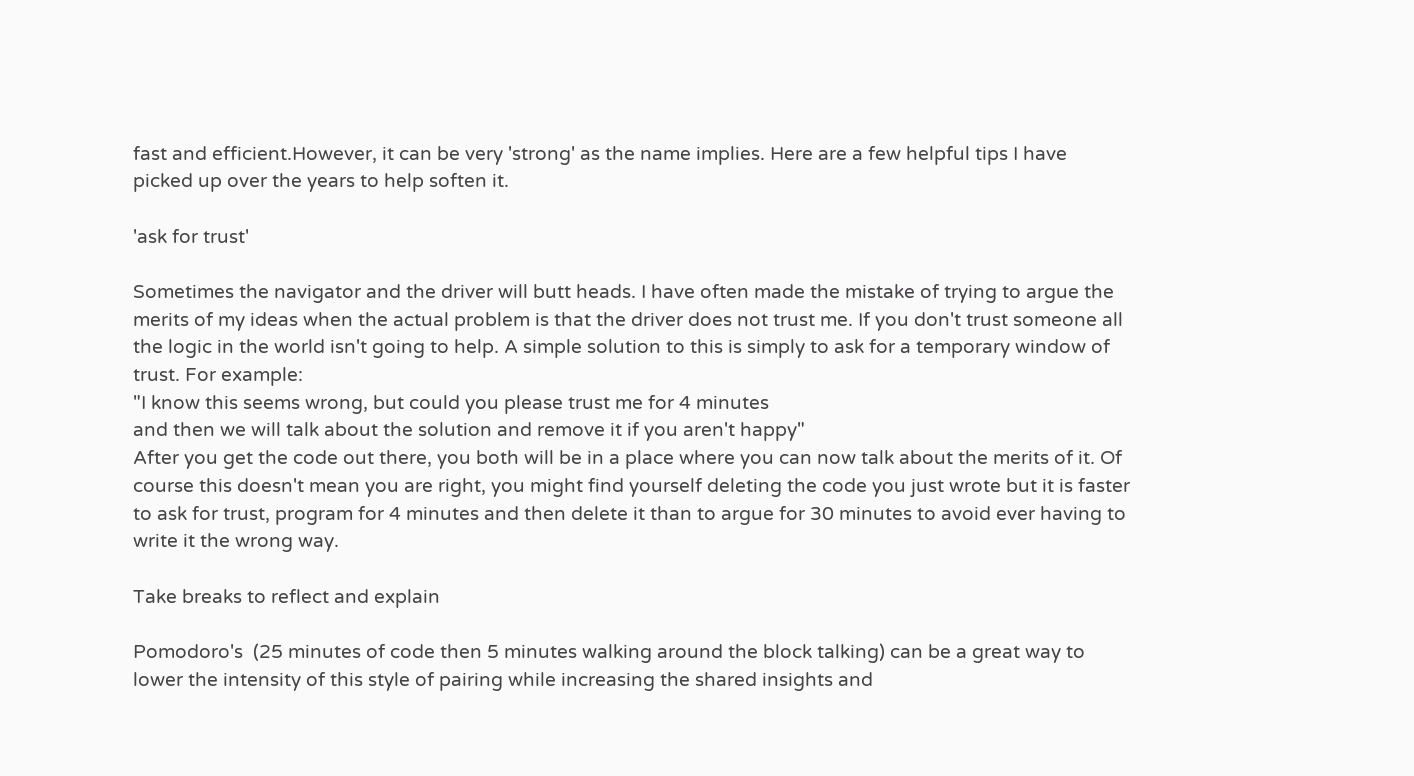fast and efficient.However, it can be very 'strong' as the name implies. Here are a few helpful tips I have picked up over the years to help soften it.

'ask for trust'

Sometimes the navigator and the driver will butt heads. I have often made the mistake of trying to argue the merits of my ideas when the actual problem is that the driver does not trust me. If you don't trust someone all the logic in the world isn't going to help. A simple solution to this is simply to ask for a temporary window of trust. For example:
"I know this seems wrong, but could you please trust me for 4 minutes
and then we will talk about the solution and remove it if you aren't happy"
After you get the code out there, you both will be in a place where you can now talk about the merits of it. Of course this doesn't mean you are right, you might find yourself deleting the code you just wrote but it is faster to ask for trust, program for 4 minutes and then delete it than to argue for 30 minutes to avoid ever having to write it the wrong way.

Take breaks to reflect and explain

Pomodoro's  (25 minutes of code then 5 minutes walking around the block talking) can be a great way to lower the intensity of this style of pairing while increasing the shared insights and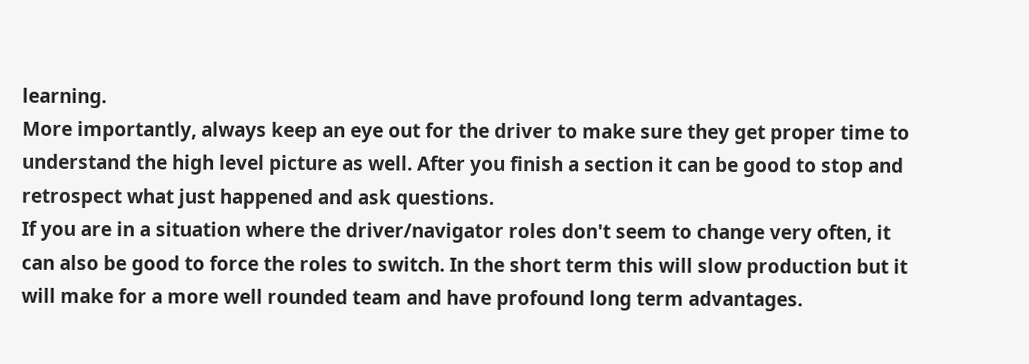learning.
More importantly, always keep an eye out for the driver to make sure they get proper time to understand the high level picture as well. After you finish a section it can be good to stop and retrospect what just happened and ask questions.
If you are in a situation where the driver/navigator roles don't seem to change very often, it can also be good to force the roles to switch. In the short term this will slow production but it will make for a more well rounded team and have profound long term advantages.